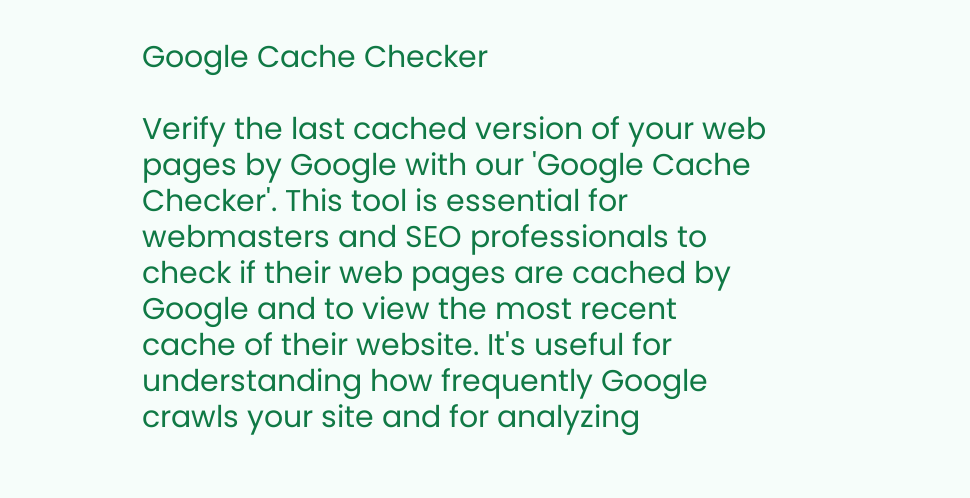Google Cache Checker

Verify the last cached version of your web pages by Google with our 'Google Cache Checker'. This tool is essential for webmasters and SEO professionals to check if their web pages are cached by Google and to view the most recent cache of their website. It's useful for understanding how frequently Google crawls your site and for analyzing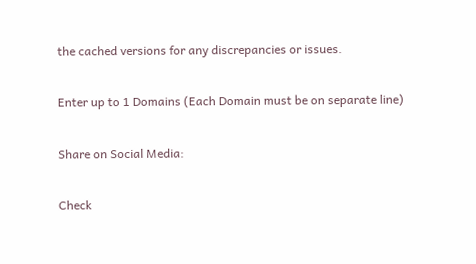the cached versions for any discrepancies or issues.

Enter up to 1 Domains (Each Domain must be on separate line)

Share on Social Media:

Check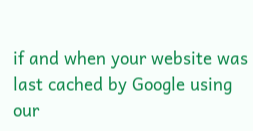if and when your website was last cached by Google using our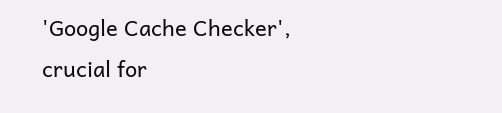'Google Cache Checker', crucial for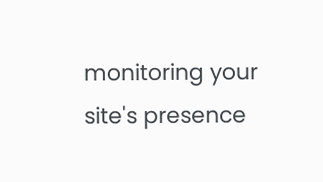monitoring your site's presence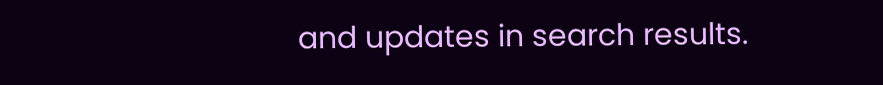and updates in search results.